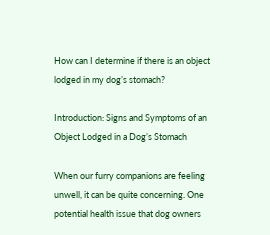How can I determine if there is an object lodged in my dog’s stomach?

Introduction: Signs and Symptoms of an Object Lodged in a Dog’s Stomach

When our furry companions are feeling unwell, it can be quite concerning. One potential health issue that dog owners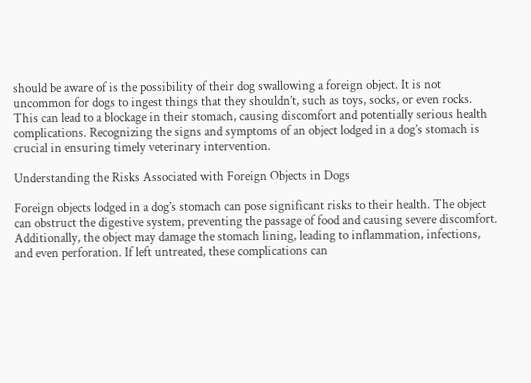should be aware of is the possibility of their dog swallowing a foreign object. It is not uncommon for dogs to ingest things that they shouldn’t, such as toys, socks, or even rocks. This can lead to a blockage in their stomach, causing discomfort and potentially serious health complications. Recognizing the signs and symptoms of an object lodged in a dog’s stomach is crucial in ensuring timely veterinary intervention.

Understanding the Risks Associated with Foreign Objects in Dogs

Foreign objects lodged in a dog’s stomach can pose significant risks to their health. The object can obstruct the digestive system, preventing the passage of food and causing severe discomfort. Additionally, the object may damage the stomach lining, leading to inflammation, infections, and even perforation. If left untreated, these complications can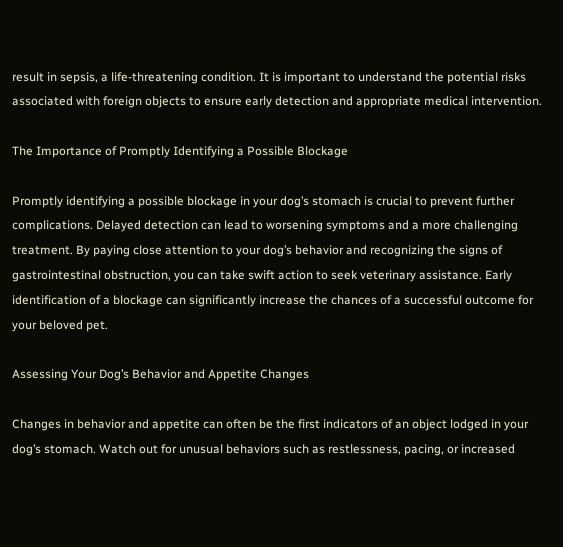result in sepsis, a life-threatening condition. It is important to understand the potential risks associated with foreign objects to ensure early detection and appropriate medical intervention.

The Importance of Promptly Identifying a Possible Blockage

Promptly identifying a possible blockage in your dog’s stomach is crucial to prevent further complications. Delayed detection can lead to worsening symptoms and a more challenging treatment. By paying close attention to your dog’s behavior and recognizing the signs of gastrointestinal obstruction, you can take swift action to seek veterinary assistance. Early identification of a blockage can significantly increase the chances of a successful outcome for your beloved pet.

Assessing Your Dog’s Behavior and Appetite Changes

Changes in behavior and appetite can often be the first indicators of an object lodged in your dog’s stomach. Watch out for unusual behaviors such as restlessness, pacing, or increased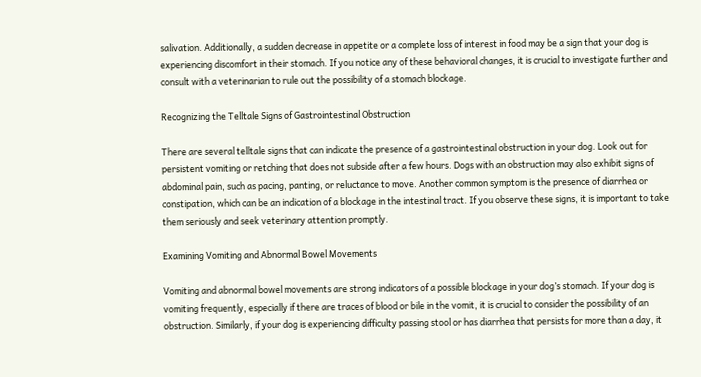salivation. Additionally, a sudden decrease in appetite or a complete loss of interest in food may be a sign that your dog is experiencing discomfort in their stomach. If you notice any of these behavioral changes, it is crucial to investigate further and consult with a veterinarian to rule out the possibility of a stomach blockage.

Recognizing the Telltale Signs of Gastrointestinal Obstruction

There are several telltale signs that can indicate the presence of a gastrointestinal obstruction in your dog. Look out for persistent vomiting or retching that does not subside after a few hours. Dogs with an obstruction may also exhibit signs of abdominal pain, such as pacing, panting, or reluctance to move. Another common symptom is the presence of diarrhea or constipation, which can be an indication of a blockage in the intestinal tract. If you observe these signs, it is important to take them seriously and seek veterinary attention promptly.

Examining Vomiting and Abnormal Bowel Movements

Vomiting and abnormal bowel movements are strong indicators of a possible blockage in your dog’s stomach. If your dog is vomiting frequently, especially if there are traces of blood or bile in the vomit, it is crucial to consider the possibility of an obstruction. Similarly, if your dog is experiencing difficulty passing stool or has diarrhea that persists for more than a day, it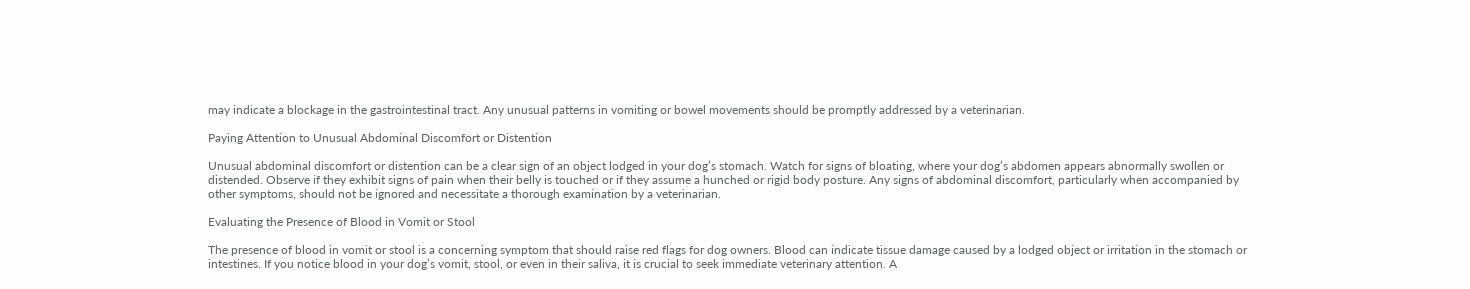may indicate a blockage in the gastrointestinal tract. Any unusual patterns in vomiting or bowel movements should be promptly addressed by a veterinarian.

Paying Attention to Unusual Abdominal Discomfort or Distention

Unusual abdominal discomfort or distention can be a clear sign of an object lodged in your dog’s stomach. Watch for signs of bloating, where your dog’s abdomen appears abnormally swollen or distended. Observe if they exhibit signs of pain when their belly is touched or if they assume a hunched or rigid body posture. Any signs of abdominal discomfort, particularly when accompanied by other symptoms, should not be ignored and necessitate a thorough examination by a veterinarian.

Evaluating the Presence of Blood in Vomit or Stool

The presence of blood in vomit or stool is a concerning symptom that should raise red flags for dog owners. Blood can indicate tissue damage caused by a lodged object or irritation in the stomach or intestines. If you notice blood in your dog’s vomit, stool, or even in their saliva, it is crucial to seek immediate veterinary attention. A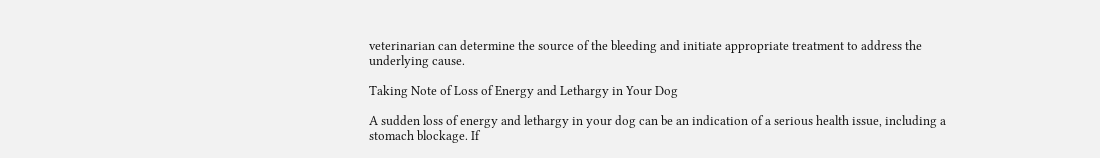veterinarian can determine the source of the bleeding and initiate appropriate treatment to address the underlying cause.

Taking Note of Loss of Energy and Lethargy in Your Dog

A sudden loss of energy and lethargy in your dog can be an indication of a serious health issue, including a stomach blockage. If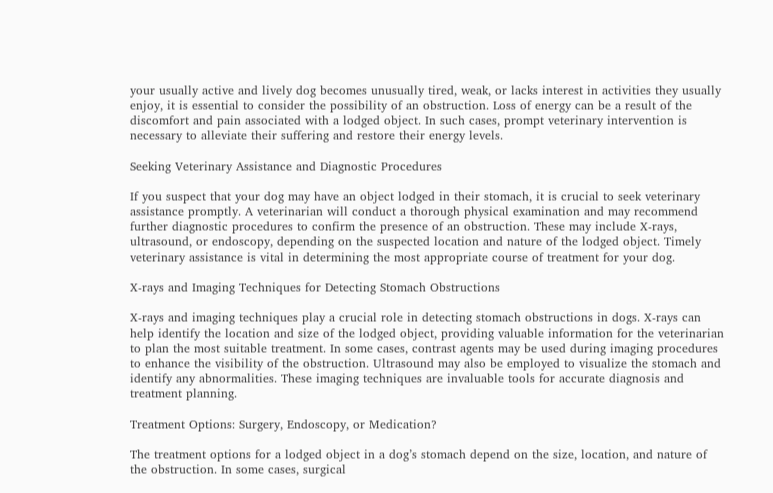your usually active and lively dog becomes unusually tired, weak, or lacks interest in activities they usually enjoy, it is essential to consider the possibility of an obstruction. Loss of energy can be a result of the discomfort and pain associated with a lodged object. In such cases, prompt veterinary intervention is necessary to alleviate their suffering and restore their energy levels.

Seeking Veterinary Assistance and Diagnostic Procedures

If you suspect that your dog may have an object lodged in their stomach, it is crucial to seek veterinary assistance promptly. A veterinarian will conduct a thorough physical examination and may recommend further diagnostic procedures to confirm the presence of an obstruction. These may include X-rays, ultrasound, or endoscopy, depending on the suspected location and nature of the lodged object. Timely veterinary assistance is vital in determining the most appropriate course of treatment for your dog.

X-rays and Imaging Techniques for Detecting Stomach Obstructions

X-rays and imaging techniques play a crucial role in detecting stomach obstructions in dogs. X-rays can help identify the location and size of the lodged object, providing valuable information for the veterinarian to plan the most suitable treatment. In some cases, contrast agents may be used during imaging procedures to enhance the visibility of the obstruction. Ultrasound may also be employed to visualize the stomach and identify any abnormalities. These imaging techniques are invaluable tools for accurate diagnosis and treatment planning.

Treatment Options: Surgery, Endoscopy, or Medication?

The treatment options for a lodged object in a dog’s stomach depend on the size, location, and nature of the obstruction. In some cases, surgical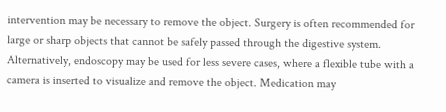intervention may be necessary to remove the object. Surgery is often recommended for large or sharp objects that cannot be safely passed through the digestive system. Alternatively, endoscopy may be used for less severe cases, where a flexible tube with a camera is inserted to visualize and remove the object. Medication may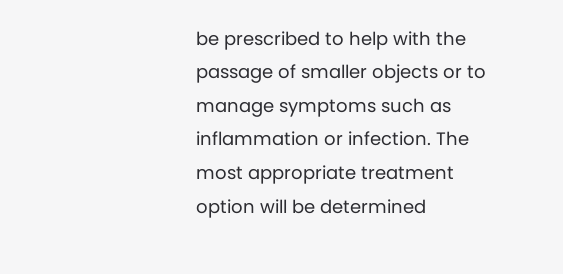be prescribed to help with the passage of smaller objects or to manage symptoms such as inflammation or infection. The most appropriate treatment option will be determined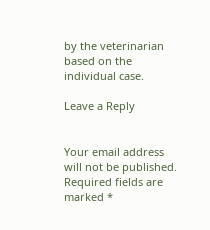by the veterinarian based on the individual case.

Leave a Reply


Your email address will not be published. Required fields are marked *